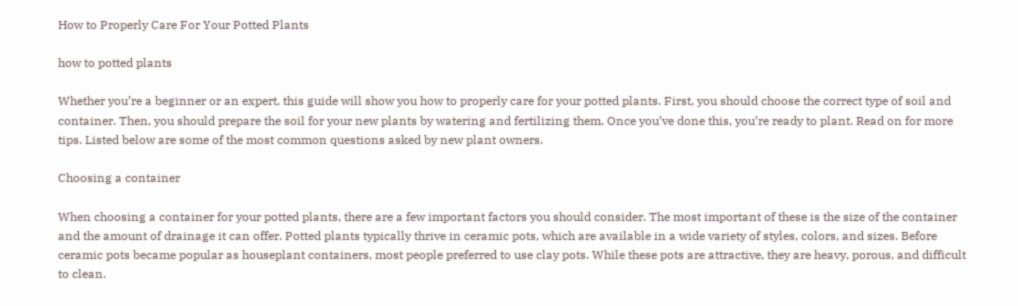How to Properly Care For Your Potted Plants

how to potted plants

Whether you’re a beginner or an expert, this guide will show you how to properly care for your potted plants. First, you should choose the correct type of soil and container. Then, you should prepare the soil for your new plants by watering and fertilizing them. Once you’ve done this, you’re ready to plant. Read on for more tips. Listed below are some of the most common questions asked by new plant owners.

Choosing a container

When choosing a container for your potted plants, there are a few important factors you should consider. The most important of these is the size of the container and the amount of drainage it can offer. Potted plants typically thrive in ceramic pots, which are available in a wide variety of styles, colors, and sizes. Before ceramic pots became popular as houseplant containers, most people preferred to use clay pots. While these pots are attractive, they are heavy, porous, and difficult to clean.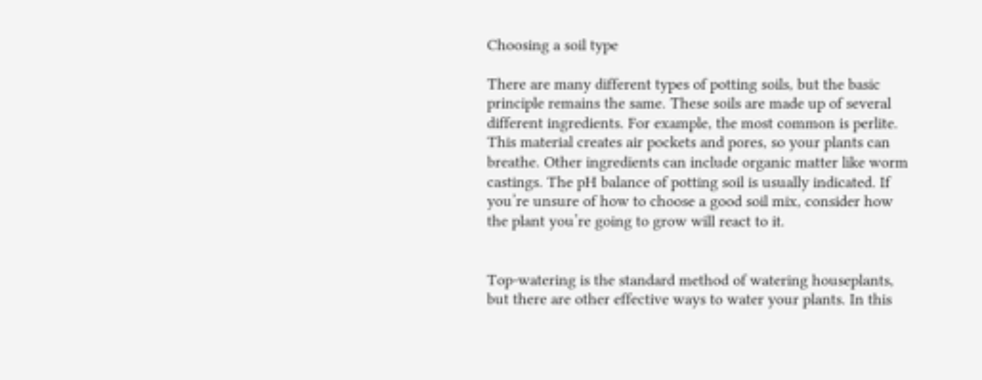Choosing a soil type

There are many different types of potting soils, but the basic principle remains the same. These soils are made up of several different ingredients. For example, the most common is perlite. This material creates air pockets and pores, so your plants can breathe. Other ingredients can include organic matter like worm castings. The pH balance of potting soil is usually indicated. If you’re unsure of how to choose a good soil mix, consider how the plant you’re going to grow will react to it.


Top-watering is the standard method of watering houseplants, but there are other effective ways to water your plants. In this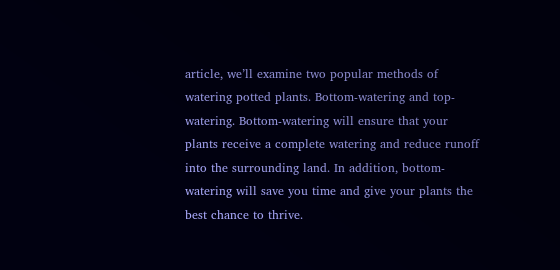article, we’ll examine two popular methods of watering potted plants. Bottom-watering and top-watering. Bottom-watering will ensure that your plants receive a complete watering and reduce runoff into the surrounding land. In addition, bottom-watering will save you time and give your plants the best chance to thrive.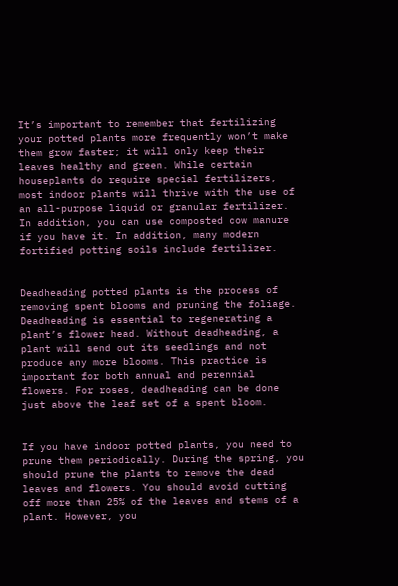It’s important to remember that fertilizing your potted plants more frequently won’t make them grow faster; it will only keep their leaves healthy and green. While certain houseplants do require special fertilizers, most indoor plants will thrive with the use of an all-purpose liquid or granular fertilizer. In addition, you can use composted cow manure if you have it. In addition, many modern fortified potting soils include fertilizer.


Deadheading potted plants is the process of removing spent blooms and pruning the foliage. Deadheading is essential to regenerating a plant’s flower head. Without deadheading, a plant will send out its seedlings and not produce any more blooms. This practice is important for both annual and perennial flowers. For roses, deadheading can be done just above the leaf set of a spent bloom.


If you have indoor potted plants, you need to prune them periodically. During the spring, you should prune the plants to remove the dead leaves and flowers. You should avoid cutting off more than 25% of the leaves and stems of a plant. However, you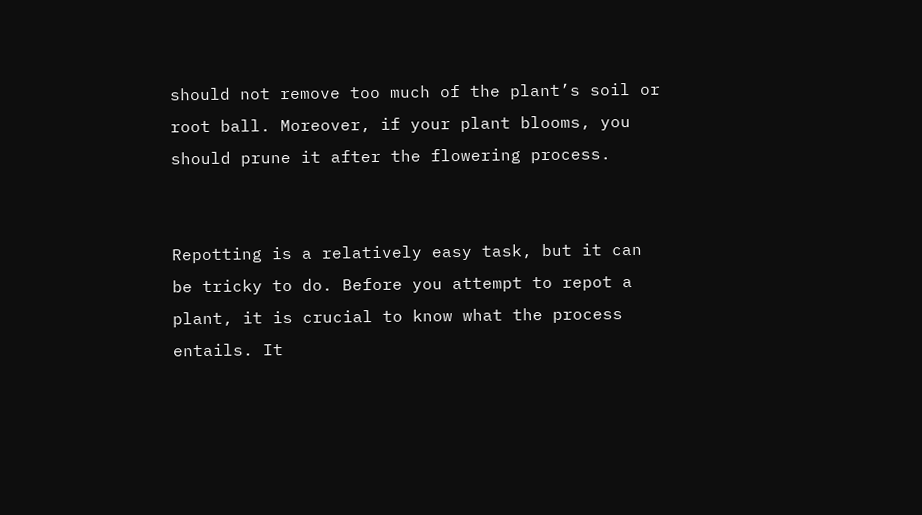should not remove too much of the plant’s soil or root ball. Moreover, if your plant blooms, you should prune it after the flowering process.


Repotting is a relatively easy task, but it can be tricky to do. Before you attempt to repot a plant, it is crucial to know what the process entails. It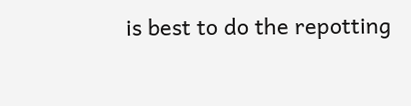is best to do the repotting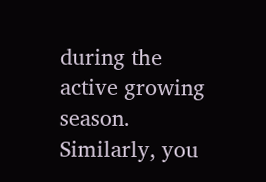during the active growing season. Similarly, you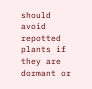should avoid repotted plants if they are dormant or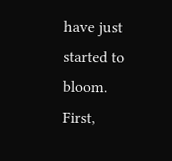have just started to bloom. First,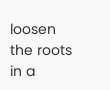loosen the roots in a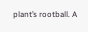plant’s rootball. A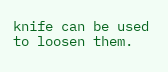knife can be used to loosen them.